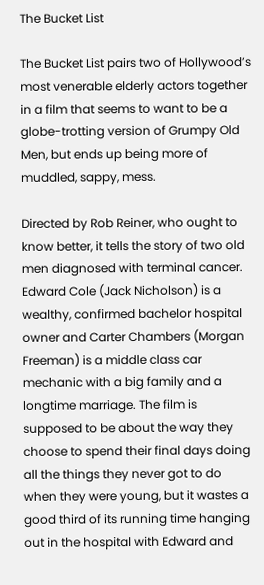The Bucket List

The Bucket List pairs two of Hollywood’s most venerable elderly actors together in a film that seems to want to be a globe-trotting version of Grumpy Old Men, but ends up being more of muddled, sappy, mess.

Directed by Rob Reiner, who ought to know better, it tells the story of two old men diagnosed with terminal cancer. Edward Cole (Jack Nicholson) is a wealthy, confirmed bachelor hospital owner and Carter Chambers (Morgan Freeman) is a middle class car mechanic with a big family and a longtime marriage. The film is supposed to be about the way they choose to spend their final days doing all the things they never got to do when they were young, but it wastes a good third of its running time hanging out in the hospital with Edward and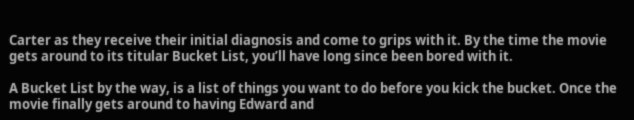Carter as they receive their initial diagnosis and come to grips with it. By the time the movie gets around to its titular Bucket List, you’ll have long since been bored with it.

A Bucket List by the way, is a list of things you want to do before you kick the bucket. Once the movie finally gets around to having Edward and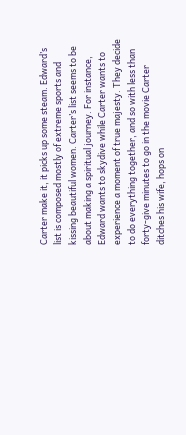Carter make it, it picks up some steam. Edward’s list is composed mostly of extreme sports and kissing beautiful women. Carter’s list seems to be about making a spiritual journey. For instance, Edward wants to skydive while Carter wants to experience a moment of true majesty. They decide to do everything together, and so with less than forty-give minutes to go in the movie Carter ditches his wife, hops on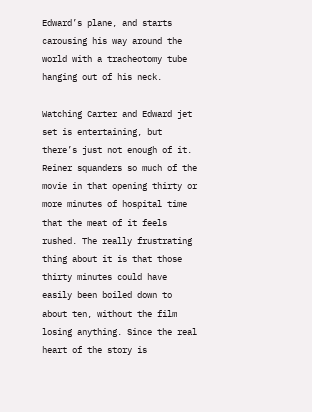Edward’s plane, and starts carousing his way around the world with a tracheotomy tube hanging out of his neck.

Watching Carter and Edward jet set is entertaining, but there’s just not enough of it. Reiner squanders so much of the movie in that opening thirty or more minutes of hospital time that the meat of it feels rushed. The really frustrating thing about it is that those thirty minutes could have easily been boiled down to about ten, without the film losing anything. Since the real heart of the story is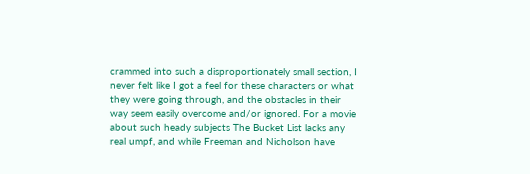crammed into such a disproportionately small section, I never felt like I got a feel for these characters or what they were going through, and the obstacles in their way seem easily overcome and/or ignored. For a movie about such heady subjects The Bucket List lacks any real umpf, and while Freeman and Nicholson have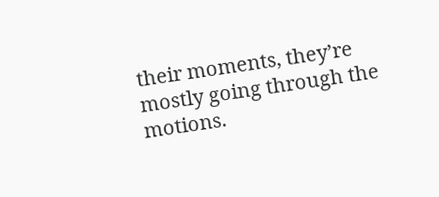their moments, they’re mostly going through the motions.